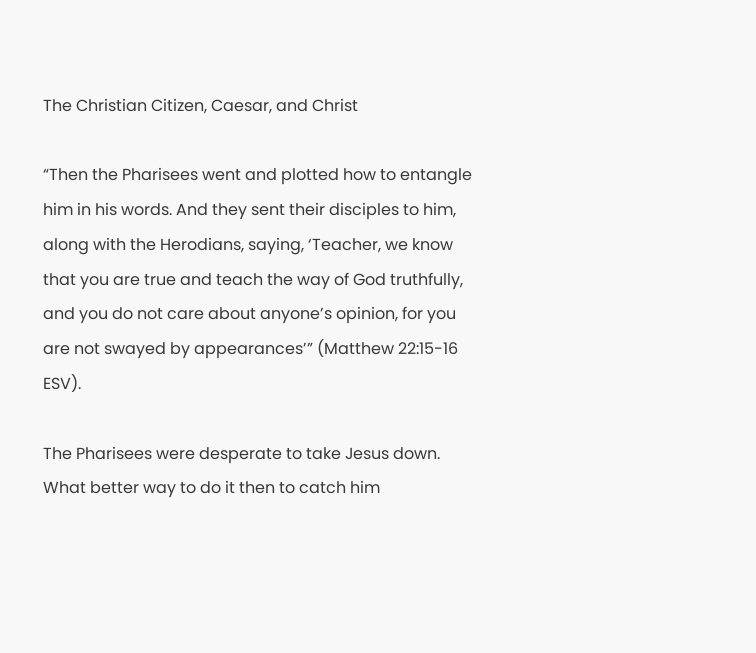The Christian Citizen, Caesar, and Christ

“Then the Pharisees went and plotted how to entangle him in his words. And they sent their disciples to him, along with the Herodians, saying, ‘Teacher, we know that you are true and teach the way of God truthfully, and you do not care about anyone’s opinion, for you are not swayed by appearances’” (Matthew 22:15-16 ESV).

The Pharisees were desperate to take Jesus down. What better way to do it then to catch him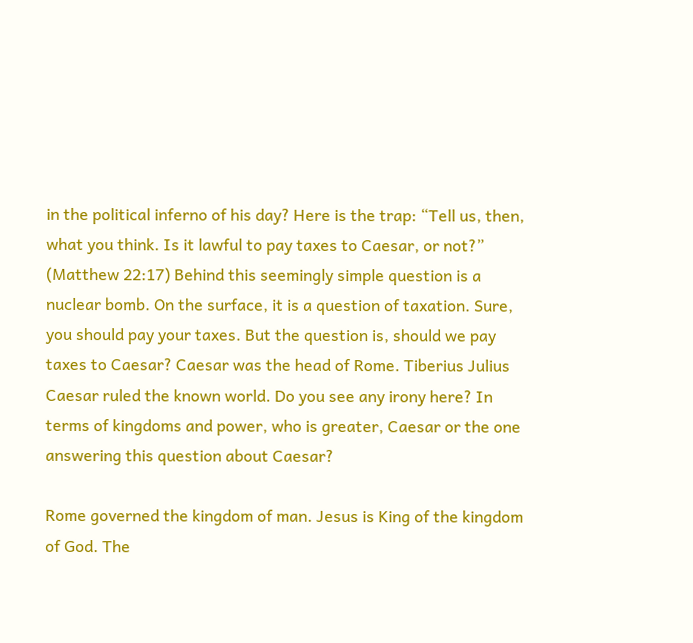in the political inferno of his day? Here is the trap: “Tell us, then, what you think. Is it lawful to pay taxes to Caesar, or not?” (Matthew 22:17) Behind this seemingly simple question is a nuclear bomb. On the surface, it is a question of taxation. Sure, you should pay your taxes. But the question is, should we pay taxes to Caesar? Caesar was the head of Rome. Tiberius Julius Caesar ruled the known world. Do you see any irony here? In terms of kingdoms and power, who is greater, Caesar or the one answering this question about Caesar?

Rome governed the kingdom of man. Jesus is King of the kingdom of God. The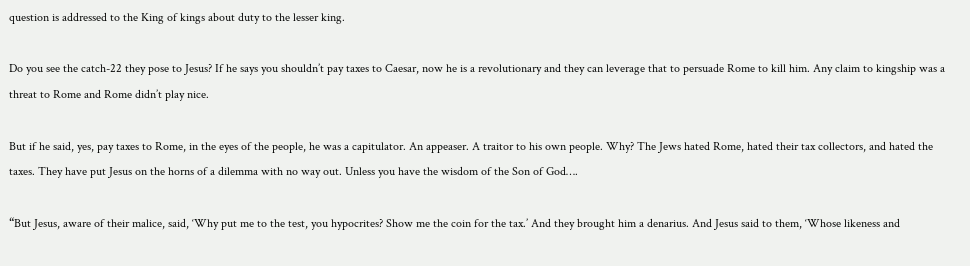question is addressed to the King of kings about duty to the lesser king.

Do you see the catch-22 they pose to Jesus? If he says you shouldn’t pay taxes to Caesar, now he is a revolutionary and they can leverage that to persuade Rome to kill him. Any claim to kingship was a threat to Rome and Rome didn’t play nice.

But if he said, yes, pay taxes to Rome, in the eyes of the people, he was a capitulator. An appeaser. A traitor to his own people. Why? The Jews hated Rome, hated their tax collectors, and hated the taxes. They have put Jesus on the horns of a dilemma with no way out. Unless you have the wisdom of the Son of God….

“But Jesus, aware of their malice, said, ‘Why put me to the test, you hypocrites? Show me the coin for the tax.’ And they brought him a denarius. And Jesus said to them, ‘Whose likeness and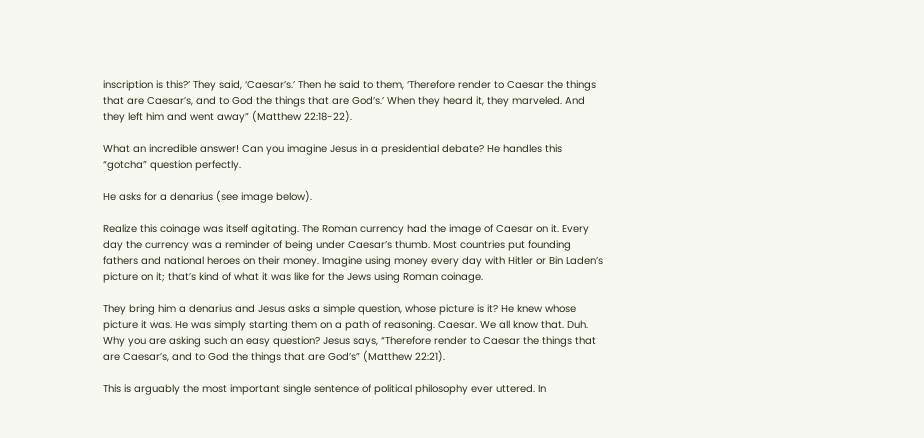inscription is this?’ They said, ‘Caesar’s.’ Then he said to them, ‘Therefore render to Caesar the things that are Caesar’s, and to God the things that are God’s.’ When they heard it, they marveled. And they left him and went away” (Matthew 22:18-22).

What an incredible answer! Can you imagine Jesus in a presidential debate? He handles this “gotcha” question perfectly.

He asks for a denarius (see image below).

Realize this coinage was itself agitating. The Roman currency had the image of Caesar on it. Every day the currency was a reminder of being under Caesar’s thumb. Most countries put founding fathers and national heroes on their money. Imagine using money every day with Hitler or Bin Laden’s picture on it; that’s kind of what it was like for the Jews using Roman coinage.

They bring him a denarius and Jesus asks a simple question, whose picture is it? He knew whose picture it was. He was simply starting them on a path of reasoning. Caesar. We all know that. Duh. Why you are asking such an easy question? Jesus says, “Therefore render to Caesar the things that are Caesar’s, and to God the things that are God’s” (Matthew 22:21).

This is arguably the most important single sentence of political philosophy ever uttered. In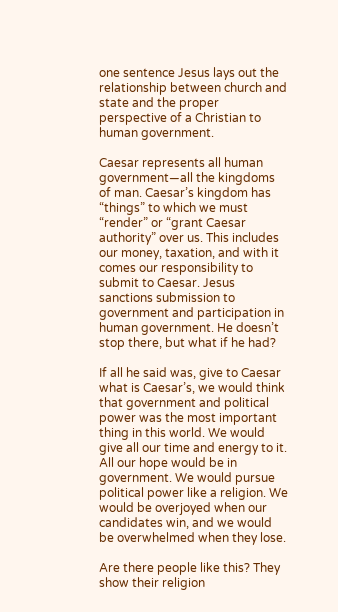one sentence Jesus lays out the relationship between church and state and the proper perspective of a Christian to human government.

Caesar represents all human government—all the kingdoms of man. Caesar’s kingdom has “things” to which we must “render” or “grant Caesar authority” over us. This includes our money, taxation, and with it comes our responsibility to submit to Caesar. Jesus sanctions submission to government and participation in human government. He doesn’t stop there, but what if he had?

If all he said was, give to Caesar what is Caesar’s, we would think that government and political power was the most important thing in this world. We would give all our time and energy to it. All our hope would be in government. We would pursue political power like a religion. We would be overjoyed when our candidates win, and we would be overwhelmed when they lose.

Are there people like this? They show their religion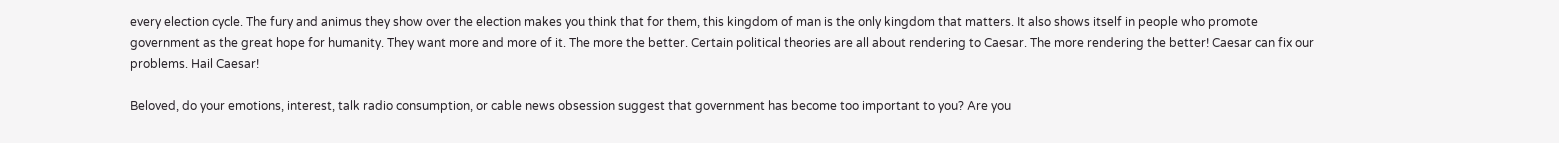every election cycle. The fury and animus they show over the election makes you think that for them, this kingdom of man is the only kingdom that matters. It also shows itself in people who promote government as the great hope for humanity. They want more and more of it. The more the better. Certain political theories are all about rendering to Caesar. The more rendering the better! Caesar can fix our problems. Hail Caesar!

Beloved, do your emotions, interest, talk radio consumption, or cable news obsession suggest that government has become too important to you? Are you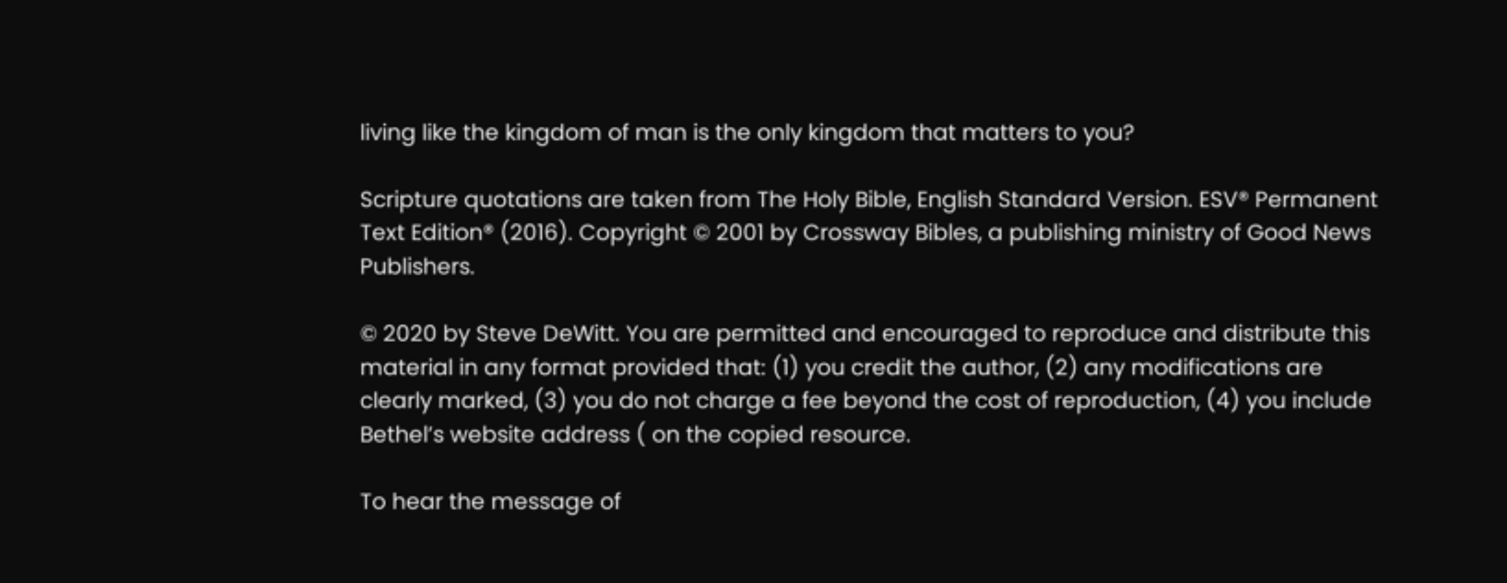living like the kingdom of man is the only kingdom that matters to you?

Scripture quotations are taken from The Holy Bible, English Standard Version. ESV® Permanent Text Edition® (2016). Copyright © 2001 by Crossway Bibles, a publishing ministry of Good News Publishers.

© 2020 by Steve DeWitt. You are permitted and encouraged to reproduce and distribute this material in any format provided that: (1) you credit the author, (2) any modifications are clearly marked, (3) you do not charge a fee beyond the cost of reproduction, (4) you include Bethel’s website address ( on the copied resource.

To hear the message of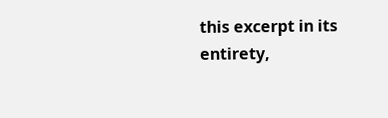this excerpt in its entirety,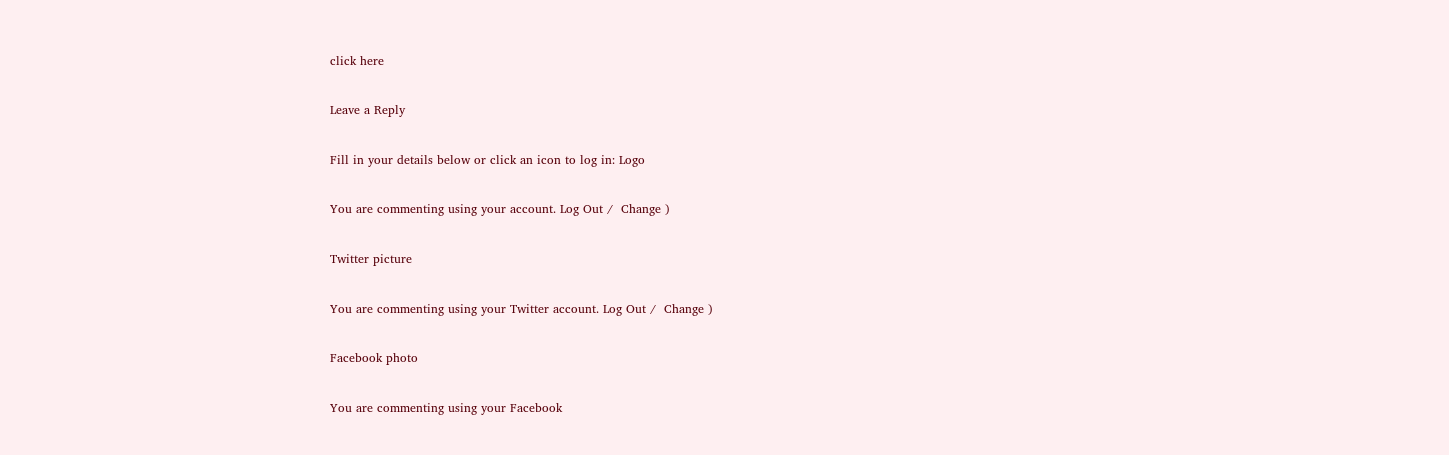click here

Leave a Reply

Fill in your details below or click an icon to log in: Logo

You are commenting using your account. Log Out /  Change )

Twitter picture

You are commenting using your Twitter account. Log Out /  Change )

Facebook photo

You are commenting using your Facebook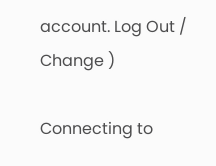account. Log Out /  Change )

Connecting to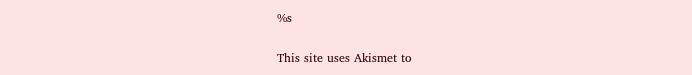%s

This site uses Akismet to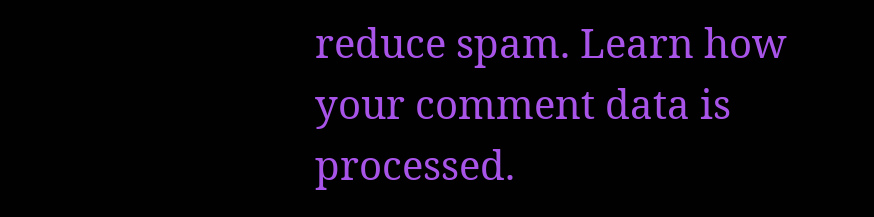reduce spam. Learn how your comment data is processed.